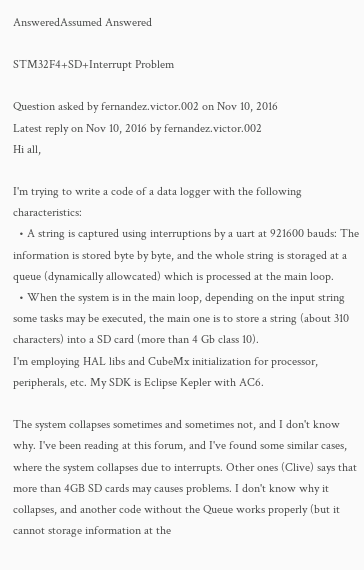AnsweredAssumed Answered

STM32F4+SD+Interrupt Problem

Question asked by fernandez.victor.002 on Nov 10, 2016
Latest reply on Nov 10, 2016 by fernandez.victor.002
Hi all,

I'm trying to write a code of a data logger with the following characteristics:
  • A string is captured using interruptions by a uart at 921600 bauds: The information is stored byte by byte, and the whole string is storaged at a queue (dynamically allowcated) which is processed at the main loop.
  • When the system is in the main loop, depending on the input string some tasks may be executed, the main one is to store a string (about 310 characters) into a SD card (more than 4 Gb class 10).
I'm employing HAL libs and CubeMx initialization for processor, peripherals, etc. My SDK is Eclipse Kepler with AC6.

The system collapses sometimes and sometimes not, and I don't know why. I've been reading at this forum, and I've found some similar cases, where the system collapses due to interrupts. Other ones (Clive) says that more than 4GB SD cards may causes problems. I don't know why it collapses, and another code without the Queue works properly (but it cannot storage information at the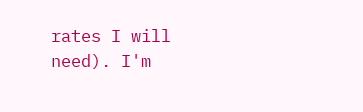rates I will need). I'm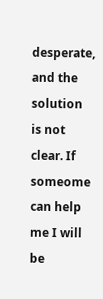desperate, and the solution is not clear. If someome can help me I will be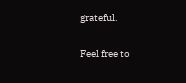grateful.

Feel free to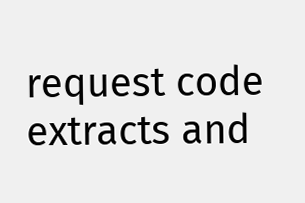request code extracts and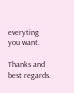everyting you want.

Thanks and best regards.